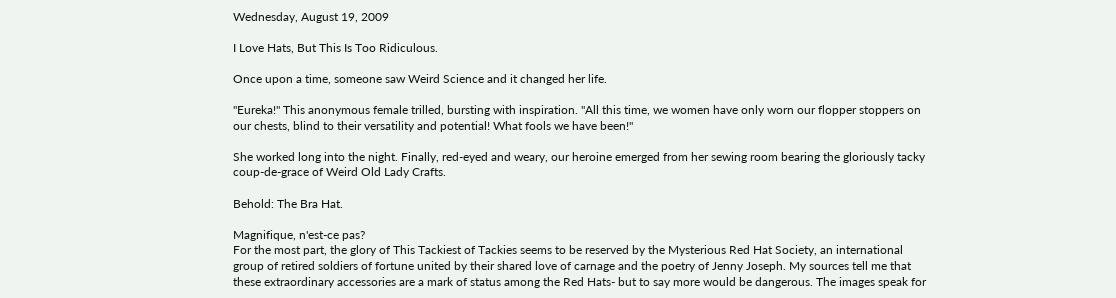Wednesday, August 19, 2009

I Love Hats, But This Is Too Ridiculous.

Once upon a time, someone saw Weird Science and it changed her life.

"Eureka!" This anonymous female trilled, bursting with inspiration. "All this time, we women have only worn our flopper stoppers on our chests, blind to their versatility and potential! What fools we have been!"

She worked long into the night. Finally, red-eyed and weary, our heroine emerged from her sewing room bearing the gloriously tacky coup-de-grace of Weird Old Lady Crafts.

Behold: The Bra Hat.

Magnifique, n'est-ce pas?
For the most part, the glory of This Tackiest of Tackies seems to be reserved by the Mysterious Red Hat Society, an international group of retired soldiers of fortune united by their shared love of carnage and the poetry of Jenny Joseph. My sources tell me that these extraordinary accessories are a mark of status among the Red Hats- but to say more would be dangerous. The images speak for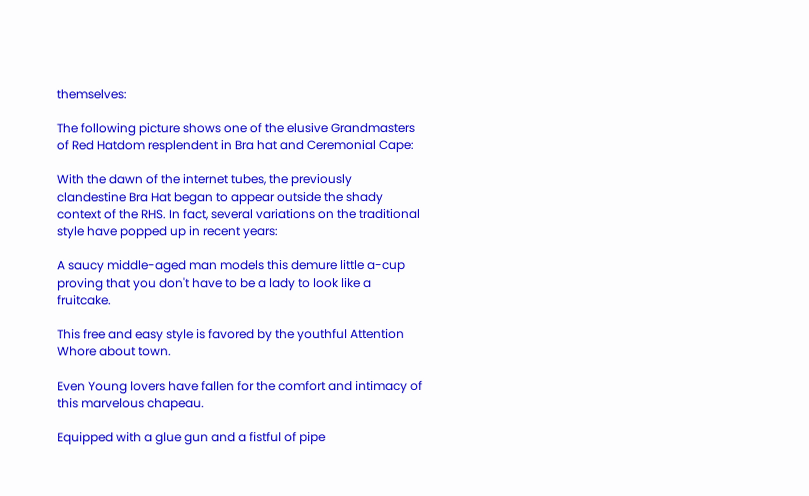themselves:

The following picture shows one of the elusive Grandmasters of Red Hatdom resplendent in Bra hat and Ceremonial Cape:

With the dawn of the internet tubes, the previously clandestine Bra Hat began to appear outside the shady context of the RHS. In fact, several variations on the traditional style have popped up in recent years:

A saucy middle-aged man models this demure little a-cup proving that you don't have to be a lady to look like a fruitcake.

This free and easy style is favored by the youthful Attention Whore about town.

Even Young lovers have fallen for the comfort and intimacy of this marvelous chapeau.

Equipped with a glue gun and a fistful of pipe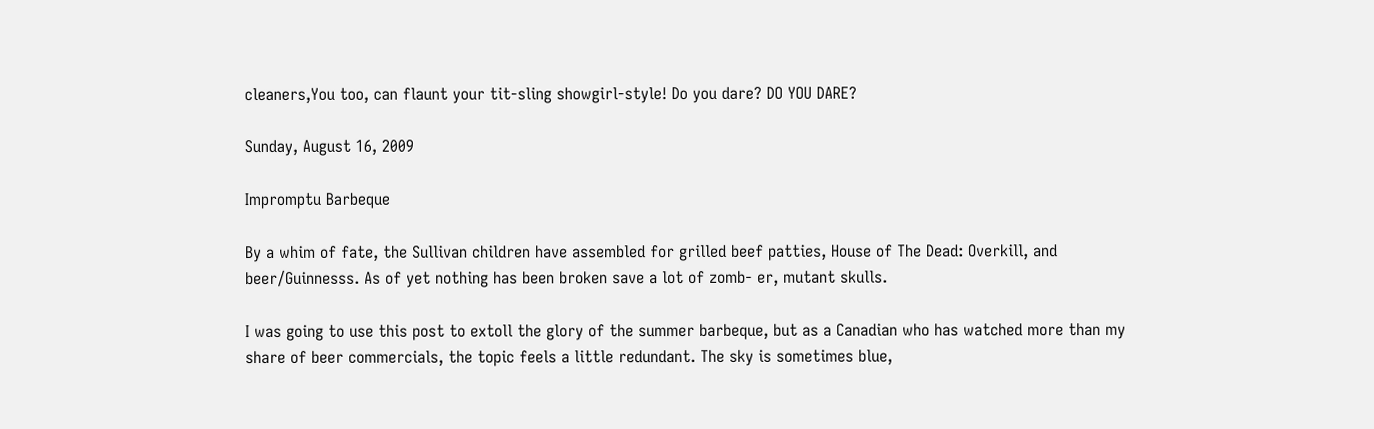cleaners,You too, can flaunt your tit-sling showgirl-style! Do you dare? DO YOU DARE?

Sunday, August 16, 2009

Impromptu Barbeque

By a whim of fate, the Sullivan children have assembled for grilled beef patties, House of The Dead: Overkill, and beer/Guinnesss. As of yet nothing has been broken save a lot of zomb- er, mutant skulls.

I was going to use this post to extoll the glory of the summer barbeque, but as a Canadian who has watched more than my share of beer commercials, the topic feels a little redundant. The sky is sometimes blue,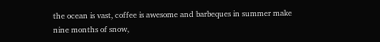the ocean is vast, coffee is awesome and barbeques in summer make nine months of snow,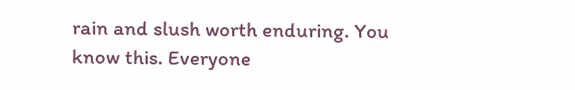rain and slush worth enduring. You know this. Everyone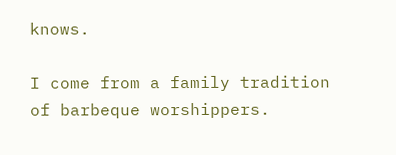knows.

I come from a family tradition of barbeque worshippers.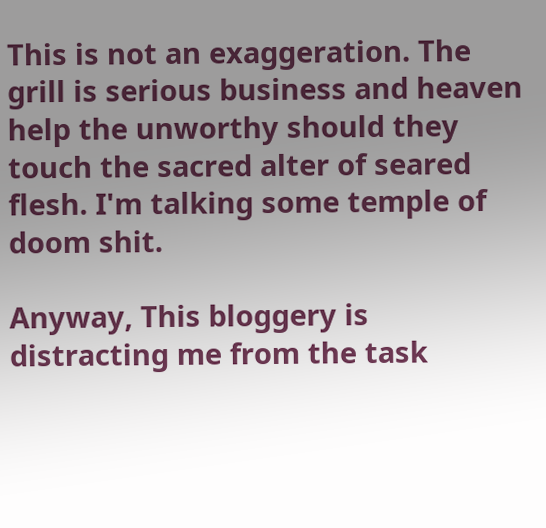This is not an exaggeration. The grill is serious business and heaven help the unworthy should they touch the sacred alter of seared flesh. I'm talking some temple of doom shit.

Anyway, This bloggery is distracting me from the task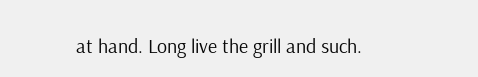at hand. Long live the grill and such.